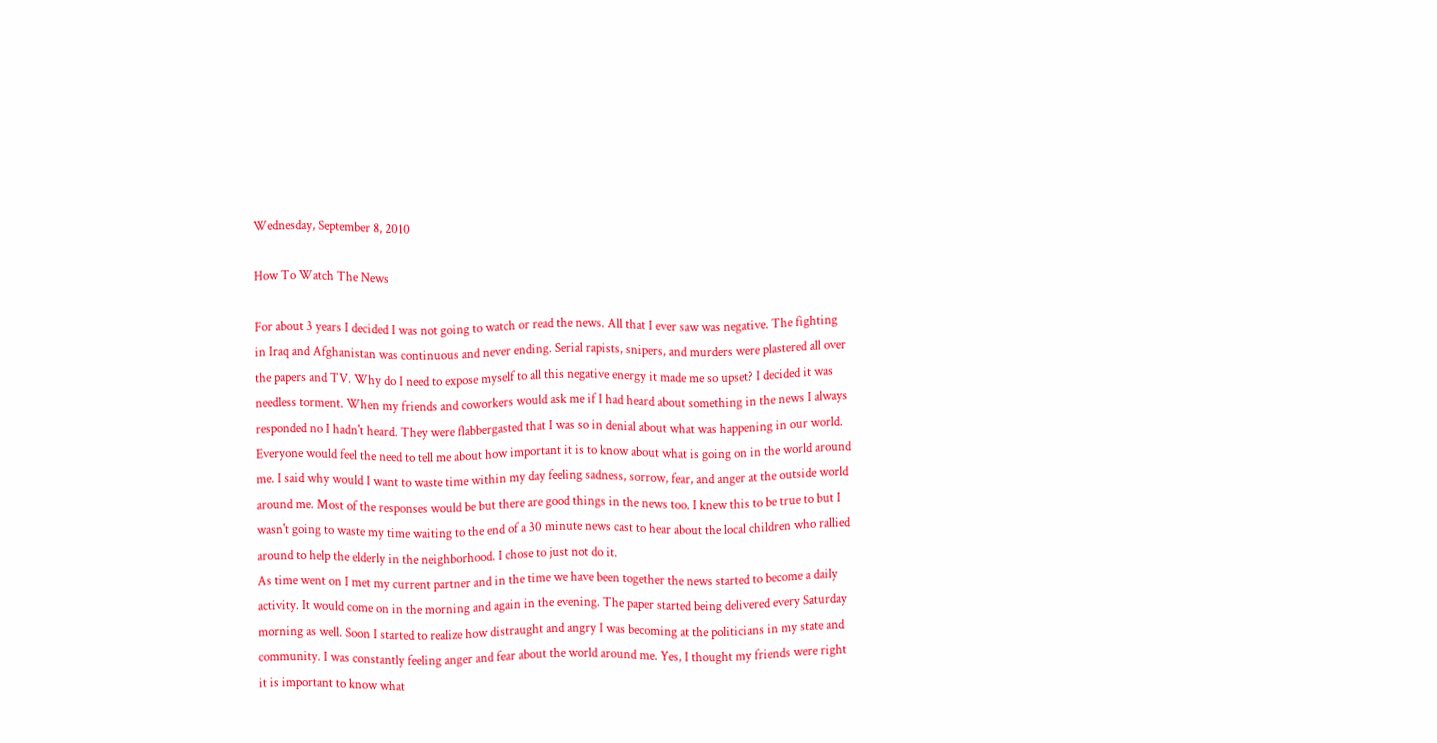Wednesday, September 8, 2010

How To Watch The News

For about 3 years I decided I was not going to watch or read the news. All that I ever saw was negative. The fighting in Iraq and Afghanistan was continuous and never ending. Serial rapists, snipers, and murders were plastered all over the papers and TV. Why do I need to expose myself to all this negative energy it made me so upset? I decided it was needless torment. When my friends and coworkers would ask me if I had heard about something in the news I always responded no I hadn't heard. They were flabbergasted that I was so in denial about what was happening in our world. Everyone would feel the need to tell me about how important it is to know about what is going on in the world around me. I said why would I want to waste time within my day feeling sadness, sorrow, fear, and anger at the outside world around me. Most of the responses would be but there are good things in the news too. I knew this to be true to but I wasn't going to waste my time waiting to the end of a 30 minute news cast to hear about the local children who rallied around to help the elderly in the neighborhood. I chose to just not do it.
As time went on I met my current partner and in the time we have been together the news started to become a daily activity. It would come on in the morning and again in the evening. The paper started being delivered every Saturday morning as well. Soon I started to realize how distraught and angry I was becoming at the politicians in my state and community. I was constantly feeling anger and fear about the world around me. Yes, I thought my friends were right it is important to know what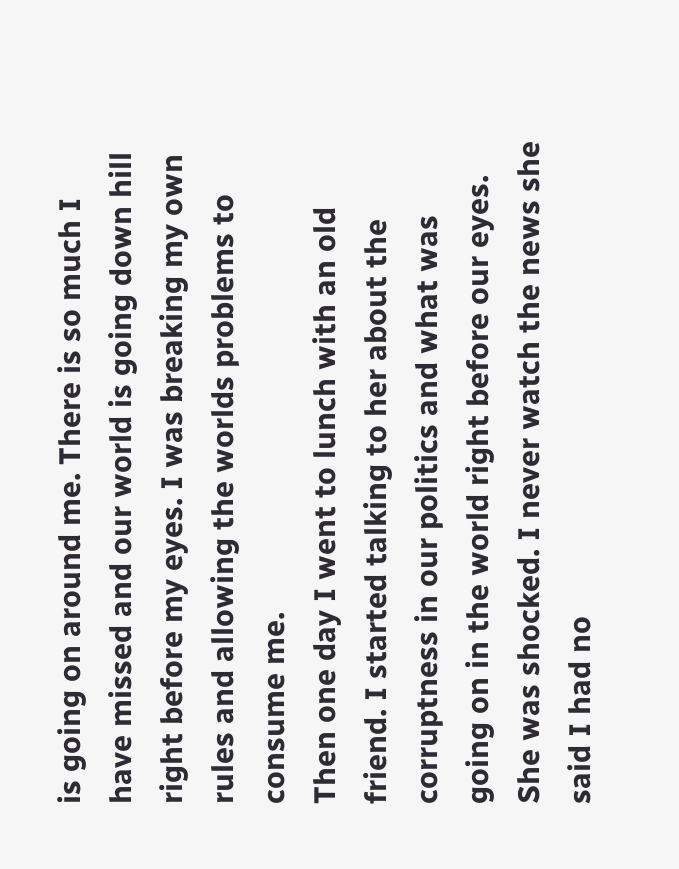is going on around me. There is so much I have missed and our world is going down hill right before my eyes. I was breaking my own rules and allowing the worlds problems to consume me.
Then one day I went to lunch with an old friend. I started talking to her about the corruptness in our politics and what was going on in the world right before our eyes. She was shocked. I never watch the news she said I had no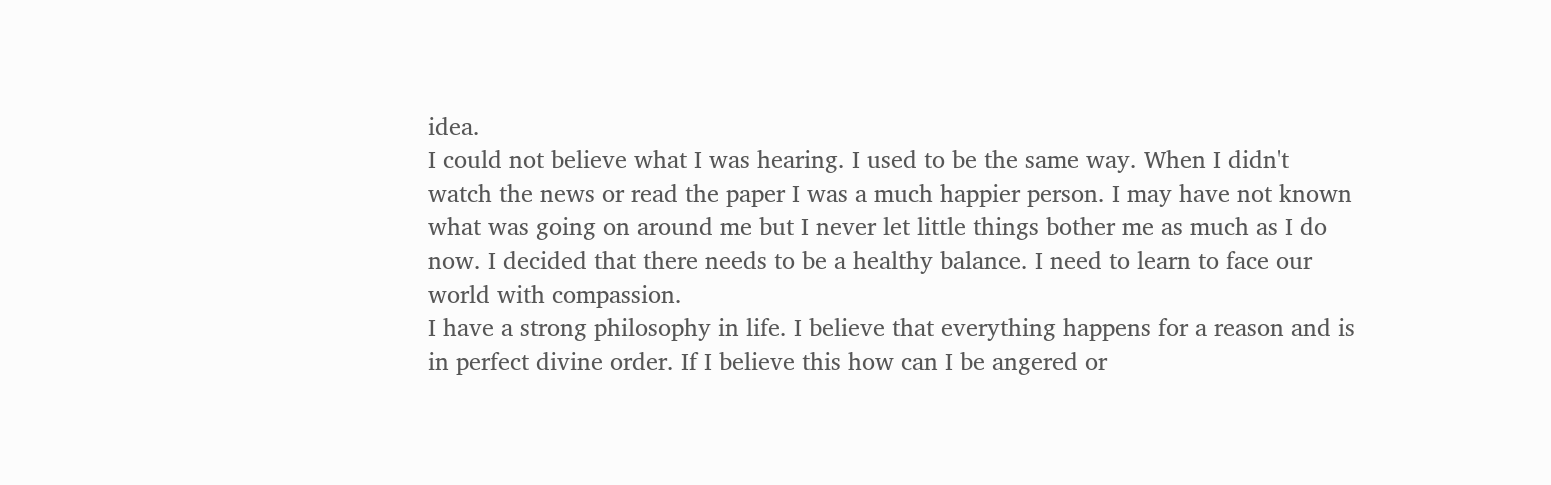idea.
I could not believe what I was hearing. I used to be the same way. When I didn't watch the news or read the paper I was a much happier person. I may have not known what was going on around me but I never let little things bother me as much as I do now. I decided that there needs to be a healthy balance. I need to learn to face our world with compassion.
I have a strong philosophy in life. I believe that everything happens for a reason and is in perfect divine order. If I believe this how can I be angered or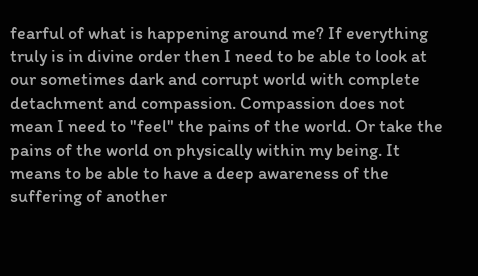fearful of what is happening around me? If everything truly is in divine order then I need to be able to look at our sometimes dark and corrupt world with complete detachment and compassion. Compassion does not mean I need to "feel" the pains of the world. Or take the pains of the world on physically within my being. It means to be able to have a deep awareness of the suffering of another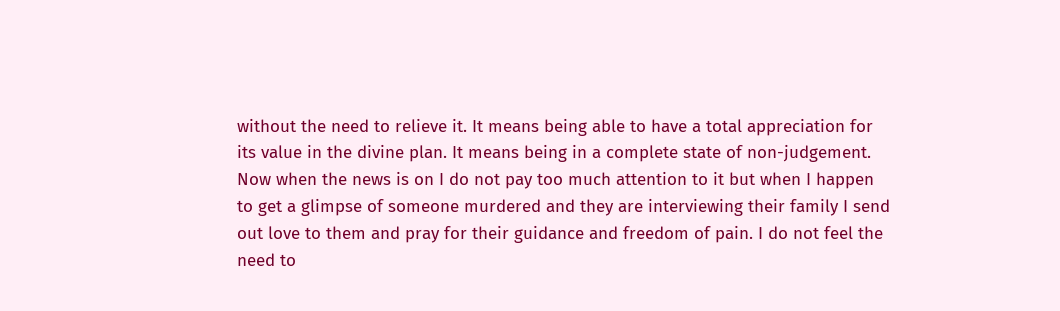without the need to relieve it. It means being able to have a total appreciation for its value in the divine plan. It means being in a complete state of non-judgement.
Now when the news is on I do not pay too much attention to it but when I happen to get a glimpse of someone murdered and they are interviewing their family I send out love to them and pray for their guidance and freedom of pain. I do not feel the need to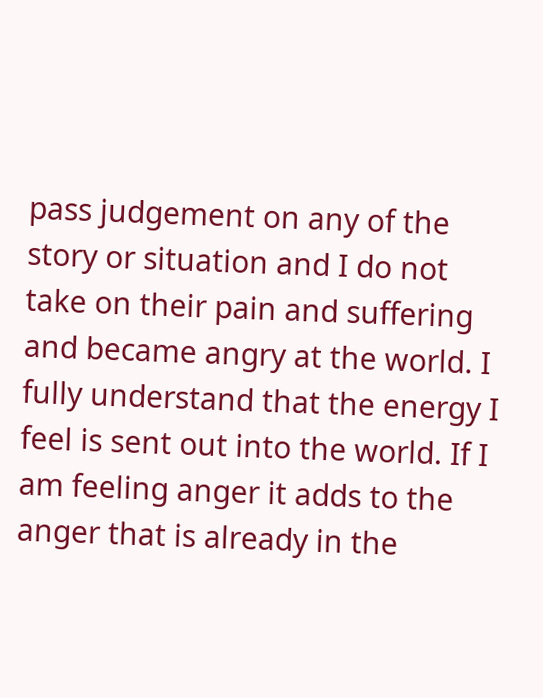pass judgement on any of the story or situation and I do not take on their pain and suffering and became angry at the world. I fully understand that the energy I feel is sent out into the world. If I am feeling anger it adds to the anger that is already in the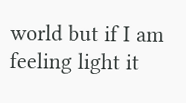world but if I am feeling light it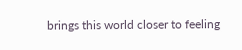brings this world closer to feeling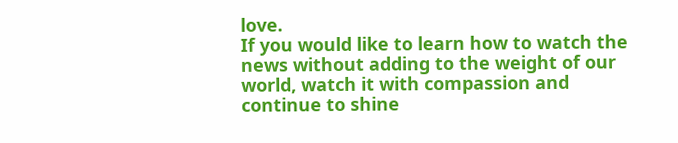love.
If you would like to learn how to watch the news without adding to the weight of our world, watch it with compassion and continue to shine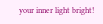your inner light bright!